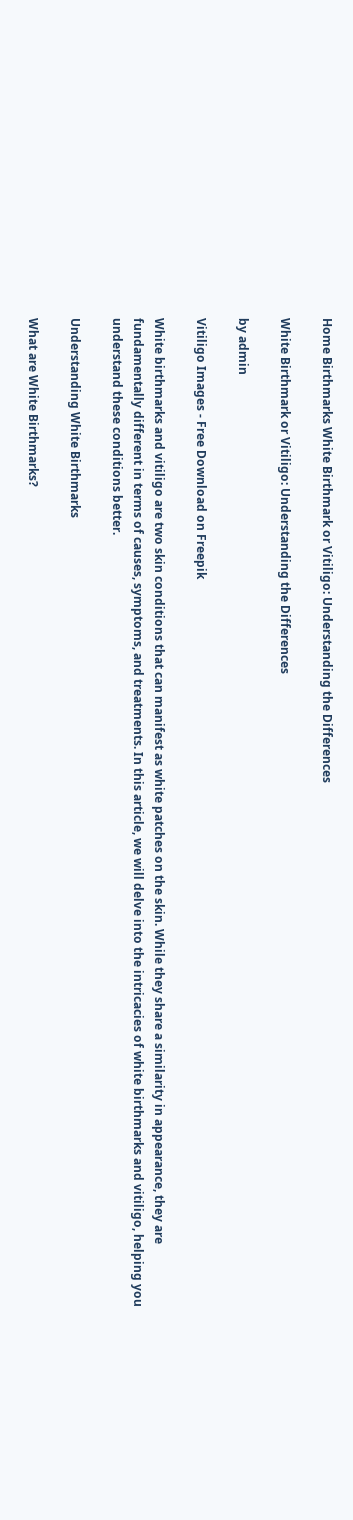Home Birthmarks White Birthmark or Vitiligo: Understanding the Differences

White Birthmark or Vitiligo: Understanding the Differences

by admin

Vitiligo Images - Free Download on Freepik

White birthmarks and vitiligo are two skin conditions that can manifest as white patches on the skin. While they share a similarity in appearance, they are fundamentally different in terms of causes, symptoms, and treatments. In this article, we will delve into the intricacies of white birthmarks and vitiligo, helping you understand these conditions better.

Understanding White Birthmarks

What are White Birthmarks?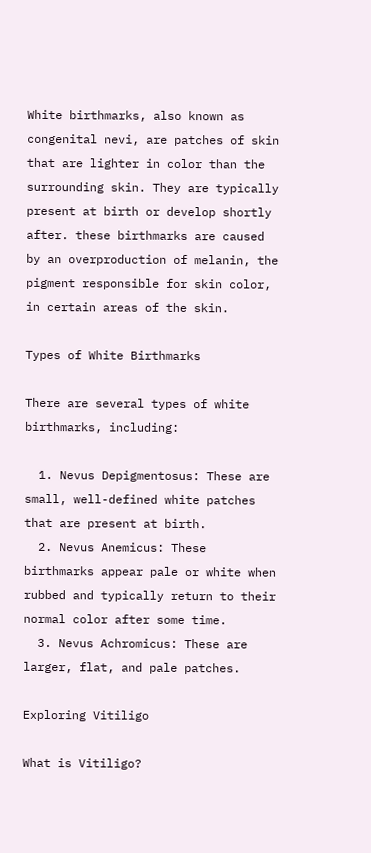White birthmarks, also known as congenital nevi, are patches of skin that are lighter in color than the surrounding skin. They are typically present at birth or develop shortly after. these birthmarks are caused by an overproduction of melanin, the pigment responsible for skin color, in certain areas of the skin.

Types of White Birthmarks

There are several types of white birthmarks, including:

  1. Nevus Depigmentosus: These are small, well-defined white patches that are present at birth.
  2. Nevus Anemicus: These birthmarks appear pale or white when rubbed and typically return to their normal color after some time.
  3. Nevus Achromicus: These are larger, flat, and pale patches.

Exploring Vitiligo

What is Vitiligo?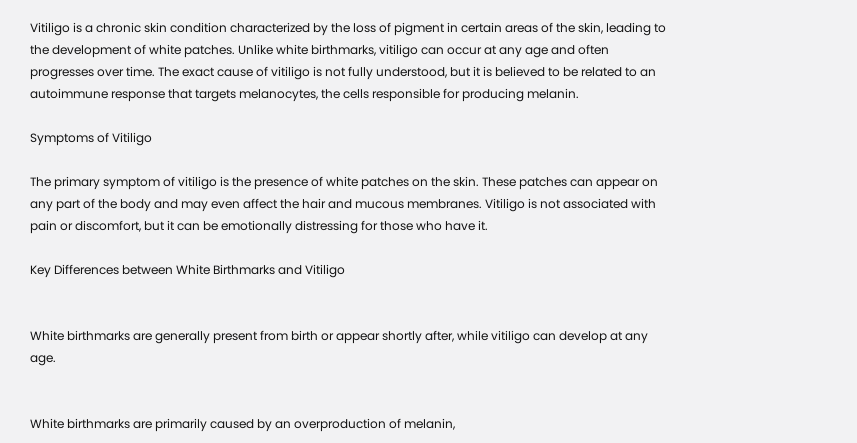Vitiligo is a chronic skin condition characterized by the loss of pigment in certain areas of the skin, leading to the development of white patches. Unlike white birthmarks, vitiligo can occur at any age and often progresses over time. The exact cause of vitiligo is not fully understood, but it is believed to be related to an autoimmune response that targets melanocytes, the cells responsible for producing melanin.

Symptoms of Vitiligo

The primary symptom of vitiligo is the presence of white patches on the skin. These patches can appear on any part of the body and may even affect the hair and mucous membranes. Vitiligo is not associated with pain or discomfort, but it can be emotionally distressing for those who have it.

Key Differences between White Birthmarks and Vitiligo


White birthmarks are generally present from birth or appear shortly after, while vitiligo can develop at any age.


White birthmarks are primarily caused by an overproduction of melanin,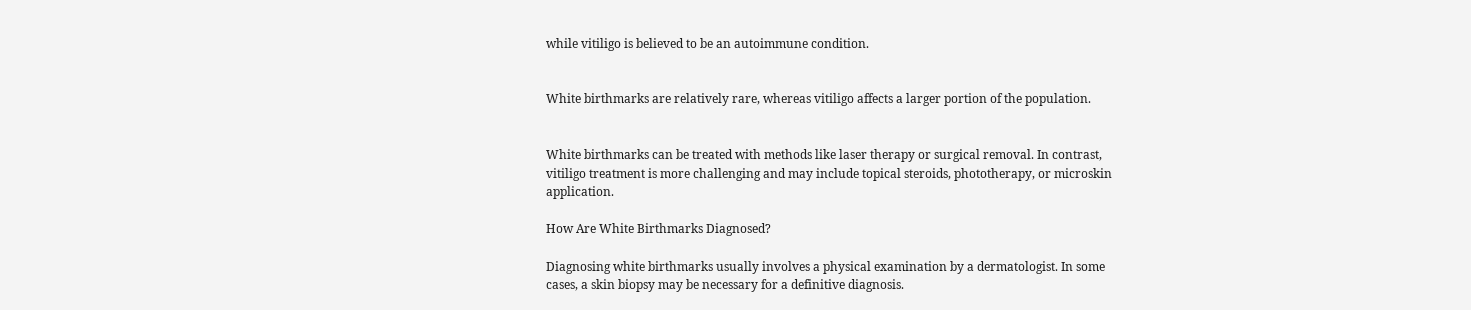while vitiligo is believed to be an autoimmune condition.


White birthmarks are relatively rare, whereas vitiligo affects a larger portion of the population.


White birthmarks can be treated with methods like laser therapy or surgical removal. In contrast, vitiligo treatment is more challenging and may include topical steroids, phototherapy, or microskin application.

How Are White Birthmarks Diagnosed?

Diagnosing white birthmarks usually involves a physical examination by a dermatologist. In some cases, a skin biopsy may be necessary for a definitive diagnosis.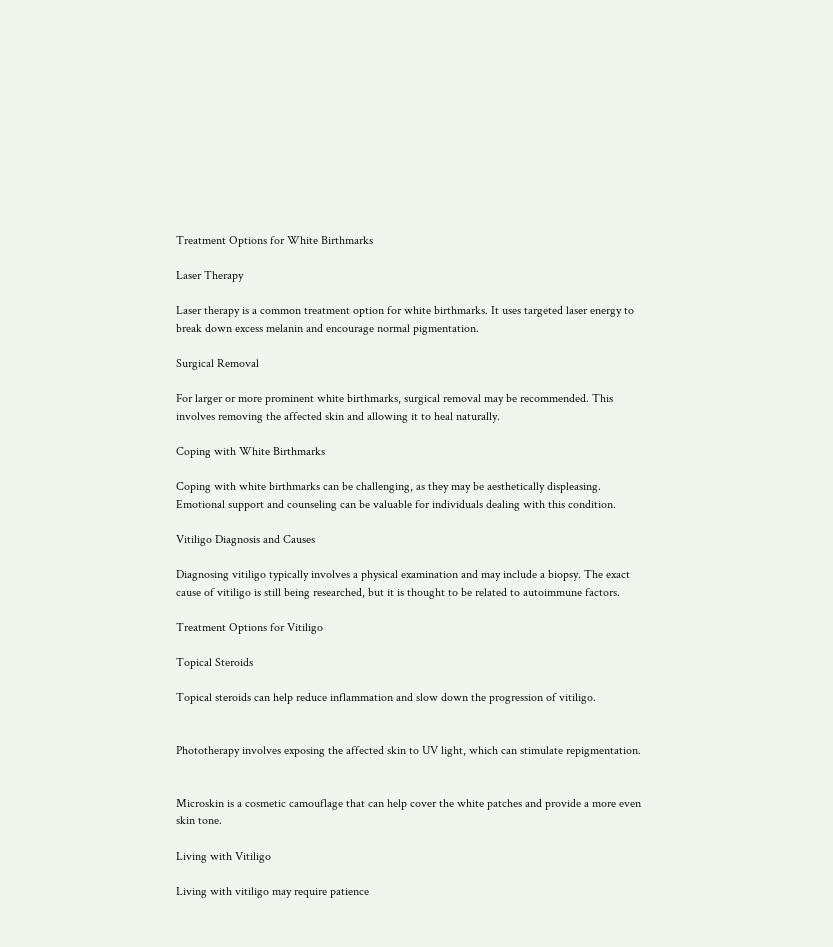Treatment Options for White Birthmarks

Laser Therapy

Laser therapy is a common treatment option for white birthmarks. It uses targeted laser energy to break down excess melanin and encourage normal pigmentation.

Surgical Removal

For larger or more prominent white birthmarks, surgical removal may be recommended. This involves removing the affected skin and allowing it to heal naturally.

Coping with White Birthmarks

Coping with white birthmarks can be challenging, as they may be aesthetically displeasing. Emotional support and counseling can be valuable for individuals dealing with this condition.

Vitiligo Diagnosis and Causes

Diagnosing vitiligo typically involves a physical examination and may include a biopsy. The exact cause of vitiligo is still being researched, but it is thought to be related to autoimmune factors.

Treatment Options for Vitiligo

Topical Steroids

Topical steroids can help reduce inflammation and slow down the progression of vitiligo.


Phototherapy involves exposing the affected skin to UV light, which can stimulate repigmentation.


Microskin is a cosmetic camouflage that can help cover the white patches and provide a more even skin tone.

Living with Vitiligo

Living with vitiligo may require patience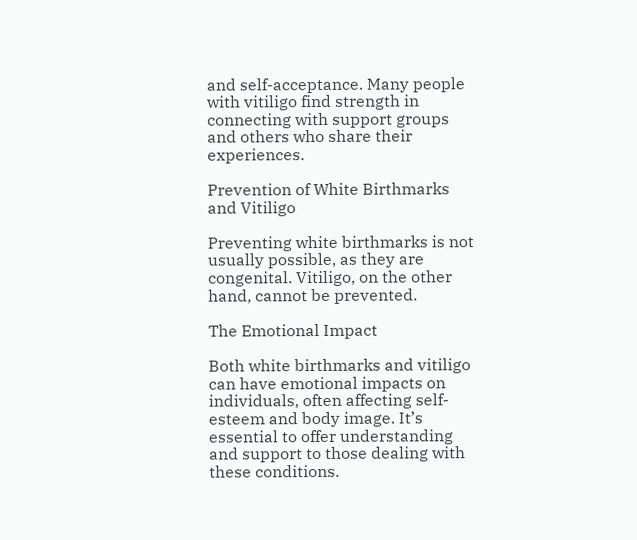and self-acceptance. Many people with vitiligo find strength in connecting with support groups and others who share their experiences.

Prevention of White Birthmarks and Vitiligo

Preventing white birthmarks is not usually possible, as they are congenital. Vitiligo, on the other hand, cannot be prevented.

The Emotional Impact

Both white birthmarks and vitiligo can have emotional impacts on individuals, often affecting self-esteem and body image. It’s essential to offer understanding and support to those dealing with these conditions.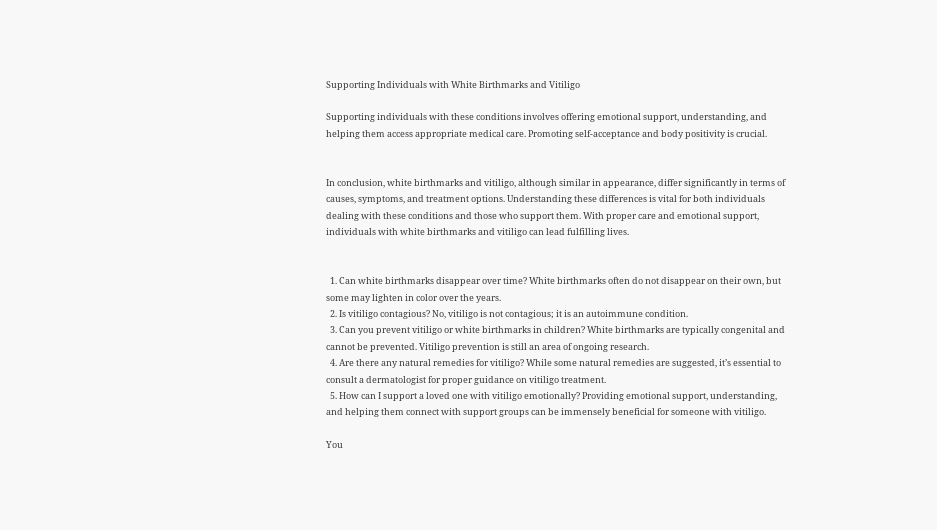Supporting Individuals with White Birthmarks and Vitiligo

Supporting individuals with these conditions involves offering emotional support, understanding, and helping them access appropriate medical care. Promoting self-acceptance and body positivity is crucial.


In conclusion, white birthmarks and vitiligo, although similar in appearance, differ significantly in terms of causes, symptoms, and treatment options. Understanding these differences is vital for both individuals dealing with these conditions and those who support them. With proper care and emotional support, individuals with white birthmarks and vitiligo can lead fulfilling lives.


  1. Can white birthmarks disappear over time? White birthmarks often do not disappear on their own, but some may lighten in color over the years.
  2. Is vitiligo contagious? No, vitiligo is not contagious; it is an autoimmune condition.
  3. Can you prevent vitiligo or white birthmarks in children? White birthmarks are typically congenital and cannot be prevented. Vitiligo prevention is still an area of ongoing research.
  4. Are there any natural remedies for vitiligo? While some natural remedies are suggested, it’s essential to consult a dermatologist for proper guidance on vitiligo treatment.
  5. How can I support a loved one with vitiligo emotionally? Providing emotional support, understanding, and helping them connect with support groups can be immensely beneficial for someone with vitiligo.

You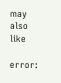may also like

error: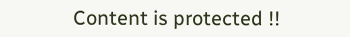Content is protected !!